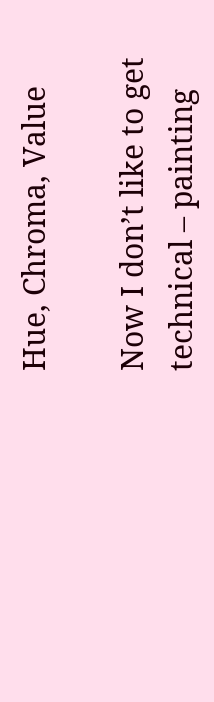Hue, Chroma, Value

Now I don’t like to get technical – painting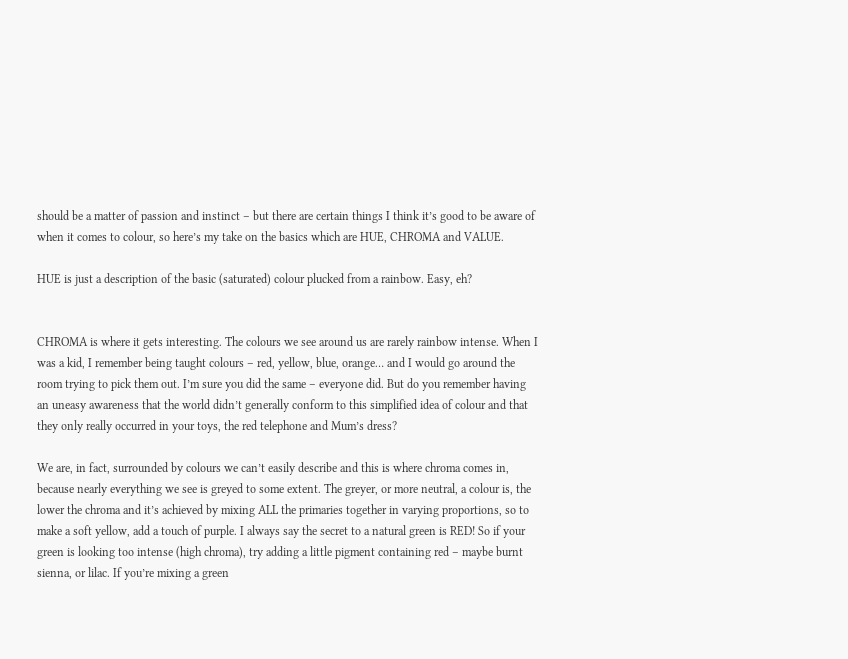should be a matter of passion and instinct – but there are certain things I think it’s good to be aware of when it comes to colour, so here’s my take on the basics which are HUE, CHROMA and VALUE.

HUE is just a description of the basic (saturated) colour plucked from a rainbow. Easy, eh?


CHROMA is where it gets interesting. The colours we see around us are rarely rainbow intense. When I was a kid, I remember being taught colours – red, yellow, blue, orange… and I would go around the room trying to pick them out. I’m sure you did the same – everyone did. But do you remember having an uneasy awareness that the world didn’t generally conform to this simplified idea of colour and that they only really occurred in your toys, the red telephone and Mum’s dress?

We are, in fact, surrounded by colours we can’t easily describe and this is where chroma comes in, because nearly everything we see is greyed to some extent. The greyer, or more neutral, a colour is, the lower the chroma and it’s achieved by mixing ALL the primaries together in varying proportions, so to make a soft yellow, add a touch of purple. I always say the secret to a natural green is RED! So if your green is looking too intense (high chroma), try adding a little pigment containing red – maybe burnt sienna, or lilac. If you’re mixing a green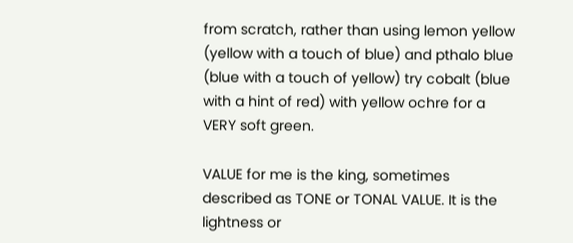from scratch, rather than using lemon yellow (yellow with a touch of blue) and pthalo blue (blue with a touch of yellow) try cobalt (blue with a hint of red) with yellow ochre for a VERY soft green.

VALUE for me is the king, sometimes described as TONE or TONAL VALUE. It is the lightness or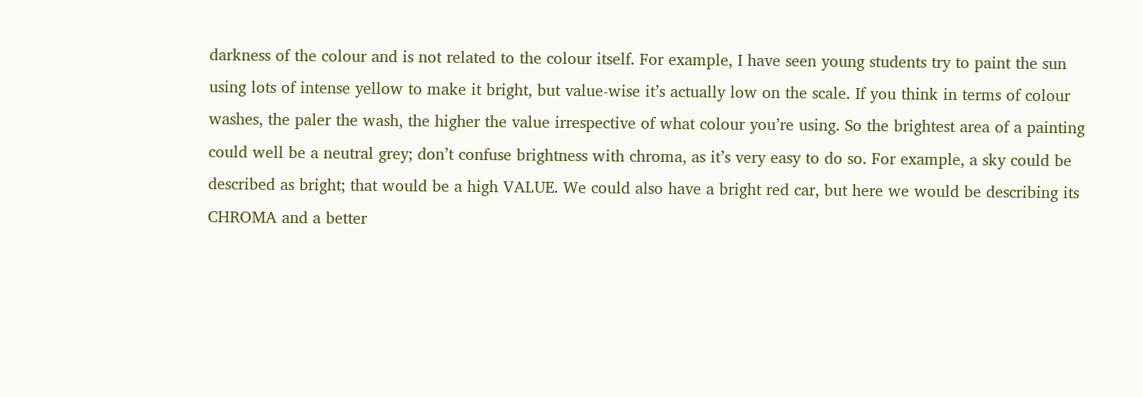darkness of the colour and is not related to the colour itself. For example, I have seen young students try to paint the sun using lots of intense yellow to make it bright, but value-wise it’s actually low on the scale. If you think in terms of colour washes, the paler the wash, the higher the value irrespective of what colour you’re using. So the brightest area of a painting could well be a neutral grey; don’t confuse brightness with chroma, as it’s very easy to do so. For example, a sky could be described as bright; that would be a high VALUE. We could also have a bright red car, but here we would be describing its CHROMA and a better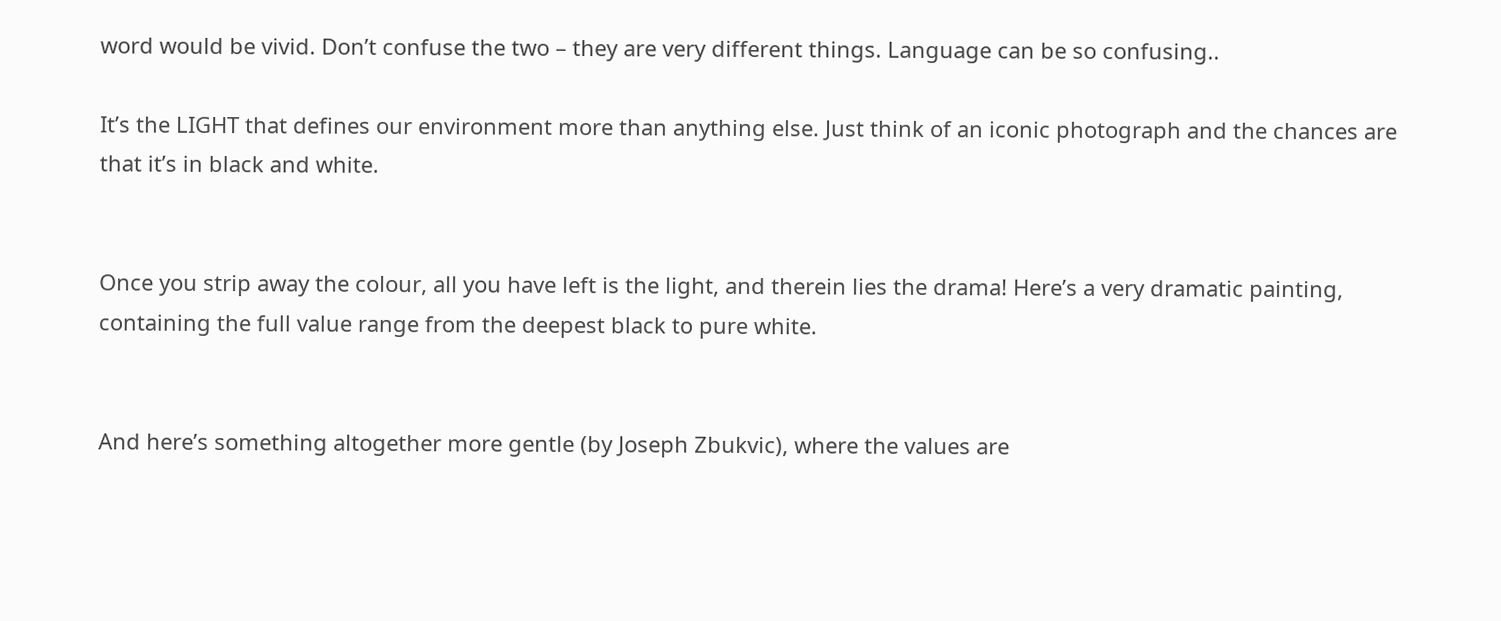word would be vivid. Don’t confuse the two – they are very different things. Language can be so confusing..

It’s the LIGHT that defines our environment more than anything else. Just think of an iconic photograph and the chances are that it’s in black and white.


Once you strip away the colour, all you have left is the light, and therein lies the drama! Here’s a very dramatic painting, containing the full value range from the deepest black to pure white.


And here’s something altogether more gentle (by Joseph Zbukvic), where the values are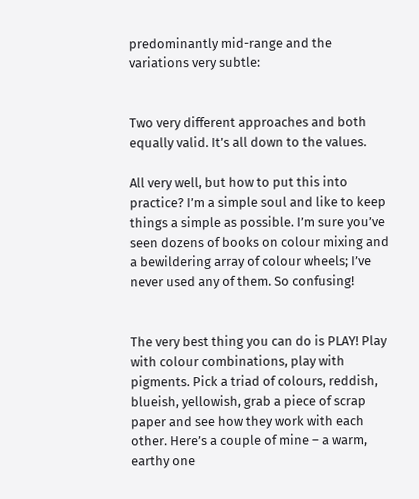predominantly mid-range and the variations very subtle:


Two very different approaches and both equally valid. It’s all down to the values.

All very well, but how to put this into practice? I’m a simple soul and like to keep things a simple as possible. I’m sure you’ve seen dozens of books on colour mixing and a bewildering array of colour wheels; I’ve never used any of them. So confusing!


The very best thing you can do is PLAY! Play with colour combinations, play with pigments. Pick a triad of colours, reddish, blueish, yellowish, grab a piece of scrap paper and see how they work with each other. Here’s a couple of mine – a warm, earthy one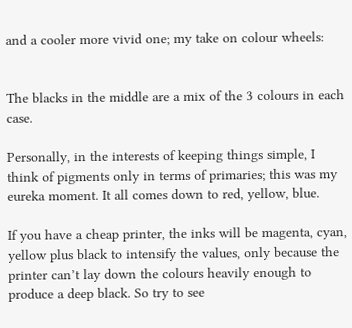and a cooler more vivid one; my take on colour wheels:


The blacks in the middle are a mix of the 3 colours in each case.

Personally, in the interests of keeping things simple, I think of pigments only in terms of primaries; this was my eureka moment. It all comes down to red, yellow, blue.

If you have a cheap printer, the inks will be magenta, cyan, yellow plus black to intensify the values, only because the printer can’t lay down the colours heavily enough to produce a deep black. So try to see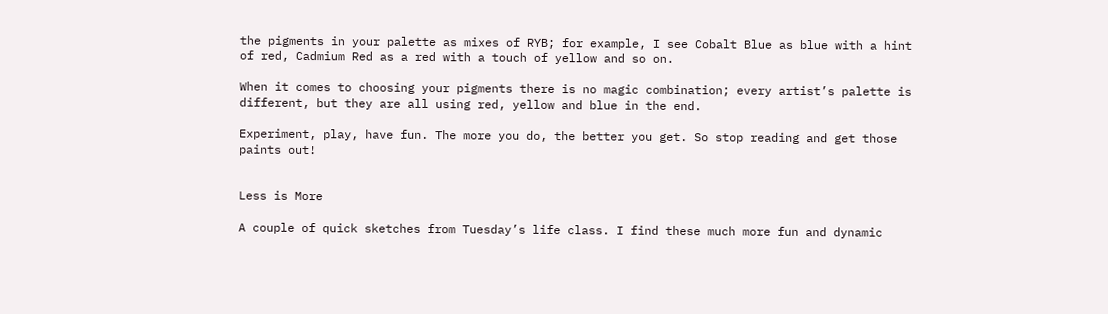the pigments in your palette as mixes of RYB; for example, I see Cobalt Blue as blue with a hint of red, Cadmium Red as a red with a touch of yellow and so on.

When it comes to choosing your pigments there is no magic combination; every artist’s palette is different, but they are all using red, yellow and blue in the end.

Experiment, play, have fun. The more you do, the better you get. So stop reading and get those paints out!


Less is More

A couple of quick sketches from Tuesday’s life class. I find these much more fun and dynamic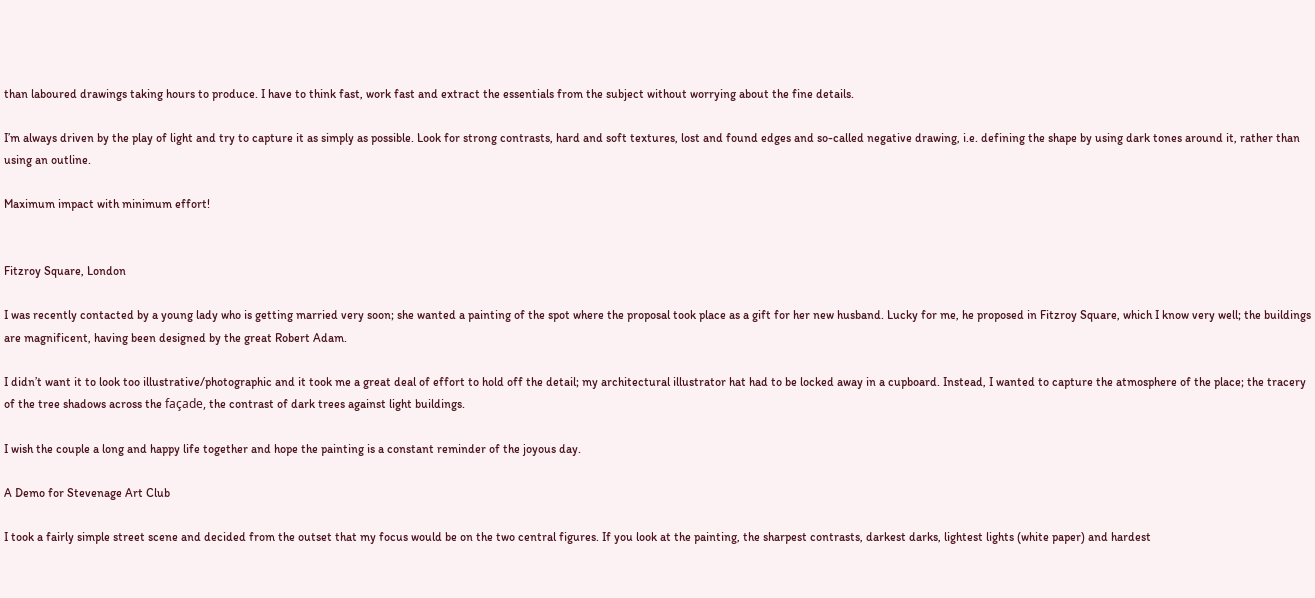than laboured drawings taking hours to produce. I have to think fast, work fast and extract the essentials from the subject without worrying about the fine details.

I’m always driven by the play of light and try to capture it as simply as possible. Look for strong contrasts, hard and soft textures, lost and found edges and so-called negative drawing, i.e. defining the shape by using dark tones around it, rather than using an outline.

Maximum impact with minimum effort!


Fitzroy Square, London

I was recently contacted by a young lady who is getting married very soon; she wanted a painting of the spot where the proposal took place as a gift for her new husband. Lucky for me, he proposed in Fitzroy Square, which I know very well; the buildings are magnificent, having been designed by the great Robert Adam.

I didn’t want it to look too illustrative/photographic and it took me a great deal of effort to hold off the detail; my architectural illustrator hat had to be locked away in a cupboard. Instead, I wanted to capture the atmosphere of the place; the tracery of the tree shadows across the façade, the contrast of dark trees against light buildings.

I wish the couple a long and happy life together and hope the painting is a constant reminder of the joyous day.

A Demo for Stevenage Art Club

I took a fairly simple street scene and decided from the outset that my focus would be on the two central figures. If you look at the painting, the sharpest contrasts, darkest darks, lightest lights (white paper) and hardest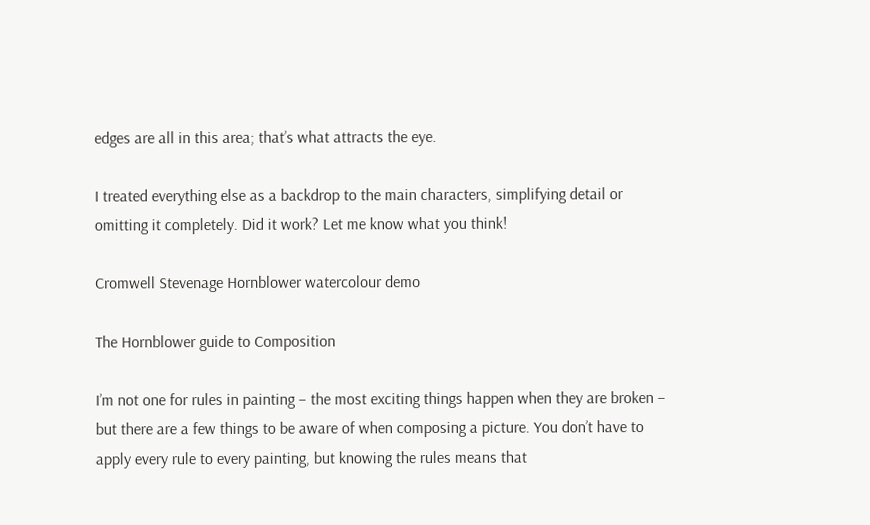edges are all in this area; that’s what attracts the eye.

I treated everything else as a backdrop to the main characters, simplifying detail or omitting it completely. Did it work? Let me know what you think!

Cromwell Stevenage Hornblower watercolour demo

The Hornblower guide to Composition

I’m not one for rules in painting – the most exciting things happen when they are broken – but there are a few things to be aware of when composing a picture. You don’t have to apply every rule to every painting, but knowing the rules means that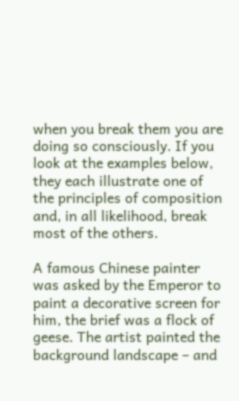when you break them you are doing so consciously. If you look at the examples below, they each illustrate one of the principles of composition and, in all likelihood, break most of the others.

A famous Chinese painter was asked by the Emperor to paint a decorative screen for him, the brief was a flock of geese. The artist painted the background landscape – and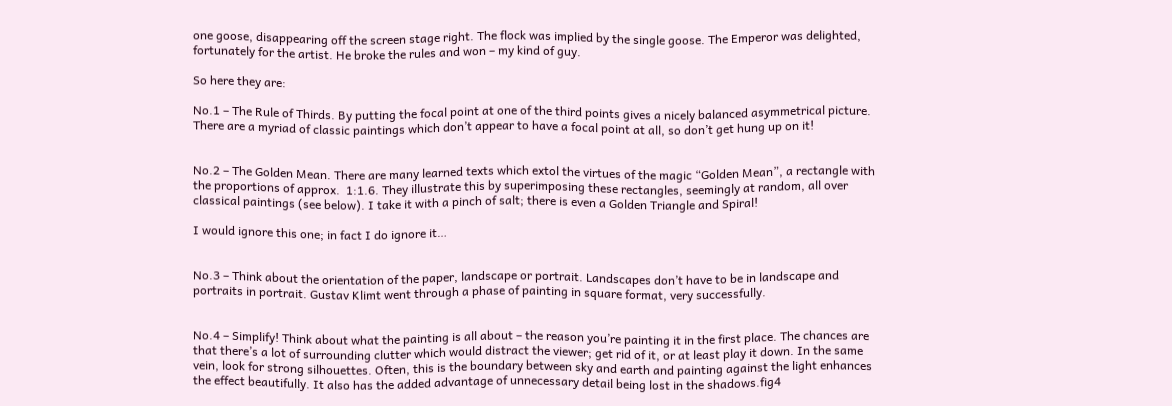one goose, disappearing off the screen stage right. The flock was implied by the single goose. The Emperor was delighted, fortunately for the artist. He broke the rules and won – my kind of guy.

So here they are:

No.1 – The Rule of Thirds. By putting the focal point at one of the third points gives a nicely balanced asymmetrical picture. There are a myriad of classic paintings which don’t appear to have a focal point at all, so don’t get hung up on it!


No.2 – The Golden Mean. There are many learned texts which extol the virtues of the magic “Golden Mean”, a rectangle with the proportions of approx.  1:1.6. They illustrate this by superimposing these rectangles, seemingly at random, all over classical paintings (see below). I take it with a pinch of salt; there is even a Golden Triangle and Spiral!

I would ignore this one; in fact I do ignore it…


No.3 – Think about the orientation of the paper, landscape or portrait. Landscapes don’t have to be in landscape and portraits in portrait. Gustav Klimt went through a phase of painting in square format, very successfully.


No.4 – Simplify! Think about what the painting is all about – the reason you’re painting it in the first place. The chances are that there’s a lot of surrounding clutter which would distract the viewer; get rid of it, or at least play it down. In the same vein, look for strong silhouettes. Often, this is the boundary between sky and earth and painting against the light enhances the effect beautifully. It also has the added advantage of unnecessary detail being lost in the shadows.fig4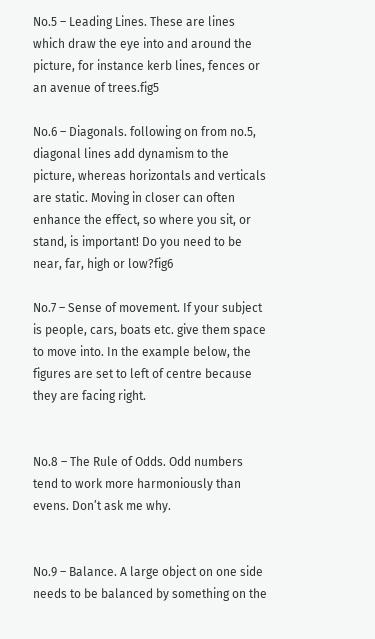No.5 – Leading Lines. These are lines which draw the eye into and around the picture, for instance kerb lines, fences or an avenue of trees.fig5

No.6 – Diagonals. following on from no.5, diagonal lines add dynamism to the picture, whereas horizontals and verticals are static. Moving in closer can often enhance the effect, so where you sit, or stand, is important! Do you need to be near, far, high or low?fig6

No.7 – Sense of movement. If your subject is people, cars, boats etc. give them space to move into. In the example below, the figures are set to left of centre because they are facing right.


No.8 – The Rule of Odds. Odd numbers tend to work more harmoniously than evens. Don’t ask me why.


No.9 – Balance. A large object on one side needs to be balanced by something on the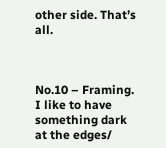other side. That’s all.



No.10 – Framing. I like to have something dark at the edges/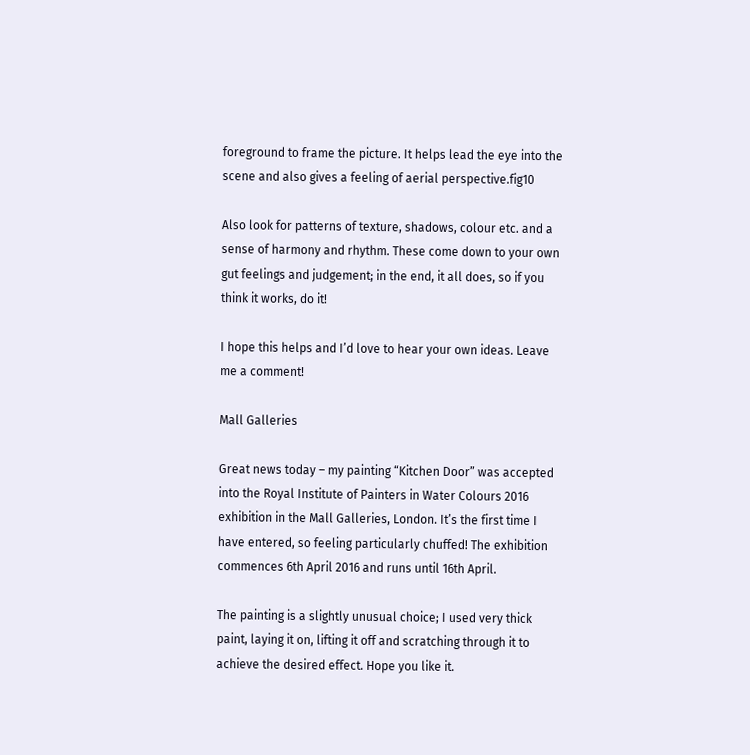foreground to frame the picture. It helps lead the eye into the scene and also gives a feeling of aerial perspective.fig10

Also look for patterns of texture, shadows, colour etc. and a sense of harmony and rhythm. These come down to your own gut feelings and judgement; in the end, it all does, so if you think it works, do it!

I hope this helps and I’d love to hear your own ideas. Leave me a comment!

Mall Galleries

Great news today – my painting “Kitchen Door” was accepted into the Royal Institute of Painters in Water Colours 2016 exhibition in the Mall Galleries, London. It’s the first time I have entered, so feeling particularly chuffed! The exhibition commences 6th April 2016 and runs until 16th April.

The painting is a slightly unusual choice; I used very thick paint, laying it on, lifting it off and scratching through it to achieve the desired effect. Hope you like it.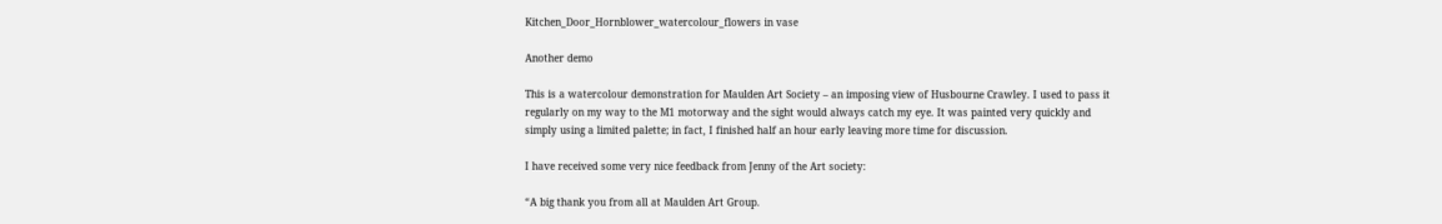Kitchen_Door_Hornblower_watercolour_flowers in vase

Another demo

This is a watercolour demonstration for Maulden Art Society – an imposing view of Husbourne Crawley. I used to pass it regularly on my way to the M1 motorway and the sight would always catch my eye. It was painted very quickly and simply using a limited palette; in fact, I finished half an hour early leaving more time for discussion.

I have received some very nice feedback from Jenny of the Art society:

“A big thank you from all at Maulden Art Group.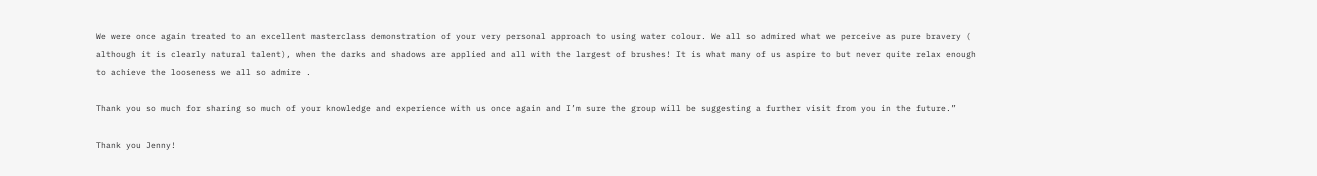We were once again treated to an excellent masterclass demonstration of your very personal approach to using water colour. We all so admired what we perceive as pure bravery ( although it is clearly natural talent), when the darks and shadows are applied and all with the largest of brushes! It is what many of us aspire to but never quite relax enough to achieve the looseness we all so admire .

Thank you so much for sharing so much of your knowledge and experience with us once again and I’m sure the group will be suggesting a further visit from you in the future.”

Thank you Jenny!